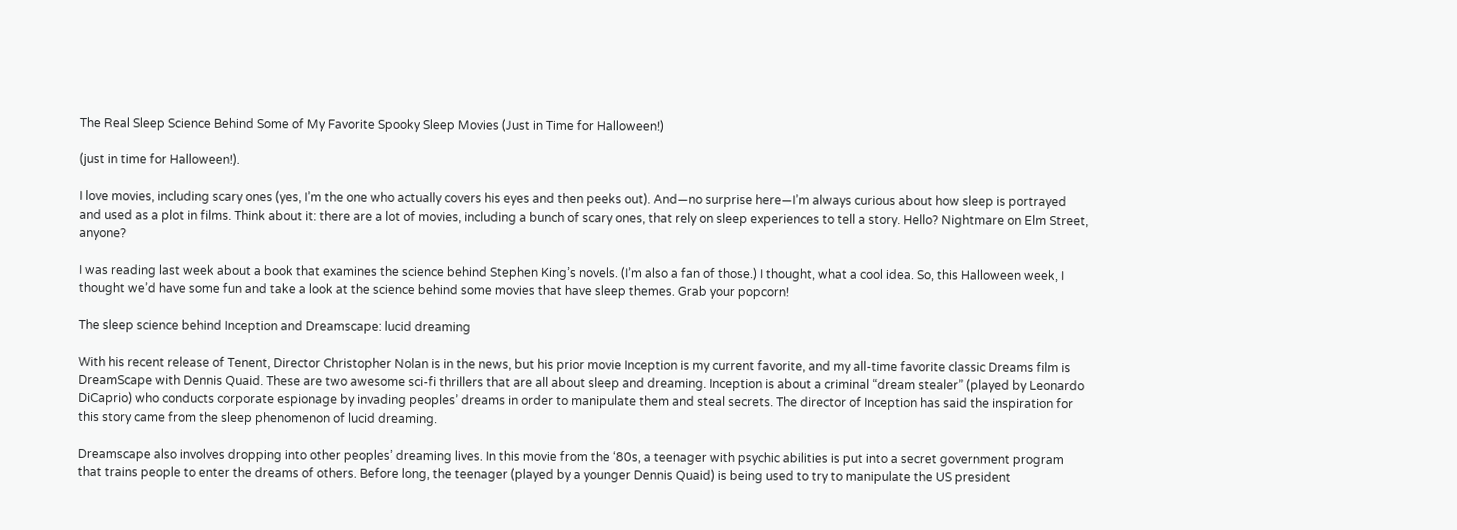The Real Sleep Science Behind Some of My Favorite Spooky Sleep Movies (Just in Time for Halloween!)

(just in time for Halloween!).

I love movies, including scary ones (yes, I’m the one who actually covers his eyes and then peeks out). And—no surprise here—I’m always curious about how sleep is portrayed and used as a plot in films. Think about it: there are a lot of movies, including a bunch of scary ones, that rely on sleep experiences to tell a story. Hello? Nightmare on Elm Street, anyone?

I was reading last week about a book that examines the science behind Stephen King’s novels. (I’m also a fan of those.) I thought, what a cool idea. So, this Halloween week, I thought we’d have some fun and take a look at the science behind some movies that have sleep themes. Grab your popcorn!

The sleep science behind Inception and Dreamscape: lucid dreaming

With his recent release of Tenent, Director Christopher Nolan is in the news, but his prior movie Inception is my current favorite, and my all-time favorite classic Dreams film is DreamScape with Dennis Quaid. These are two awesome sci-fi thrillers that are all about sleep and dreaming. Inception is about a criminal “dream stealer” (played by Leonardo DiCaprio) who conducts corporate espionage by invading peoples’ dreams in order to manipulate them and steal secrets. The director of Inception has said the inspiration for this story came from the sleep phenomenon of lucid dreaming.

Dreamscape also involves dropping into other peoples’ dreaming lives. In this movie from the ‘80s, a teenager with psychic abilities is put into a secret government program that trains people to enter the dreams of others. Before long, the teenager (played by a younger Dennis Quaid) is being used to try to manipulate the US president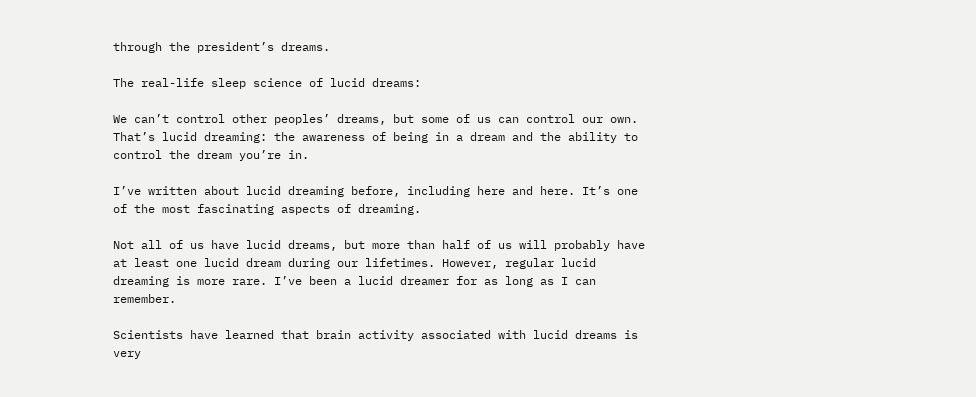through the president’s dreams.

The real-life sleep science of lucid dreams:

We can’t control other peoples’ dreams, but some of us can control our own. That’s lucid dreaming: the awareness of being in a dream and the ability to control the dream you’re in.

I’ve written about lucid dreaming before, including here and here. It’s one of the most fascinating aspects of dreaming.

Not all of us have lucid dreams, but more than half of us will probably have at least one lucid dream during our lifetimes. However, regular lucid dreaming is more rare. I’ve been a lucid dreamer for as long as I can remember.

Scientists have learned that brain activity associated with lucid dreams is very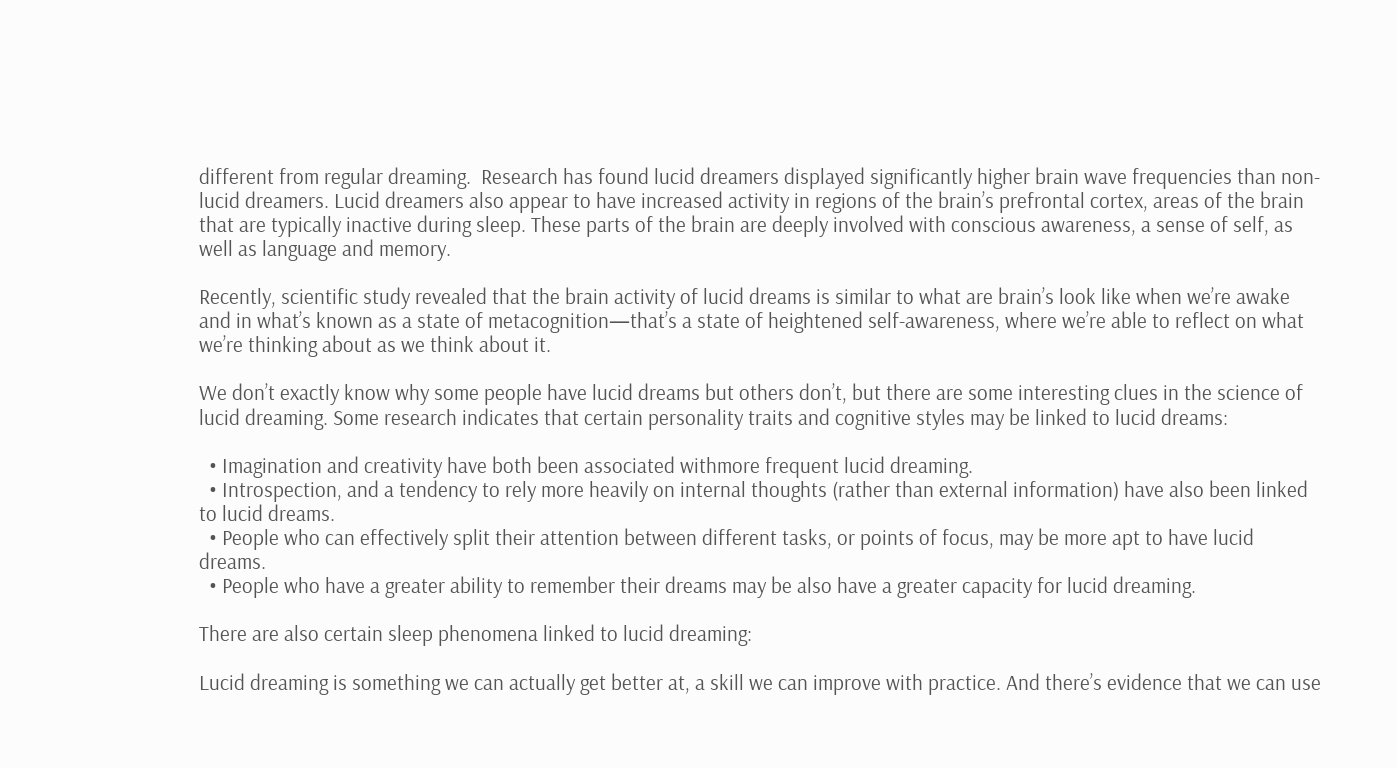different from regular dreaming.  Research has found lucid dreamers displayed significantly higher brain wave frequencies than non-lucid dreamers. Lucid dreamers also appear to have increased activity in regions of the brain’s prefrontal cortex, areas of the brain that are typically inactive during sleep. These parts of the brain are deeply involved with conscious awareness, a sense of self, as well as language and memory.

Recently, scientific study revealed that the brain activity of lucid dreams is similar to what are brain’s look like when we’re awake and in what’s known as a state of metacognition—that’s a state of heightened self-awareness, where we’re able to reflect on what we’re thinking about as we think about it.

We don’t exactly know why some people have lucid dreams but others don’t, but there are some interesting clues in the science of lucid dreaming. Some research indicates that certain personality traits and cognitive styles may be linked to lucid dreams:

  • Imagination and creativity have both been associated withmore frequent lucid dreaming.
  • Introspection, and a tendency to rely more heavily on internal thoughts (rather than external information) have also been linked to lucid dreams.
  • People who can effectively split their attention between different tasks, or points of focus, may be more apt to have lucid dreams.
  • People who have a greater ability to remember their dreams may be also have a greater capacity for lucid dreaming.

There are also certain sleep phenomena linked to lucid dreaming:

Lucid dreaming is something we can actually get better at, a skill we can improve with practice. And there’s evidence that we can use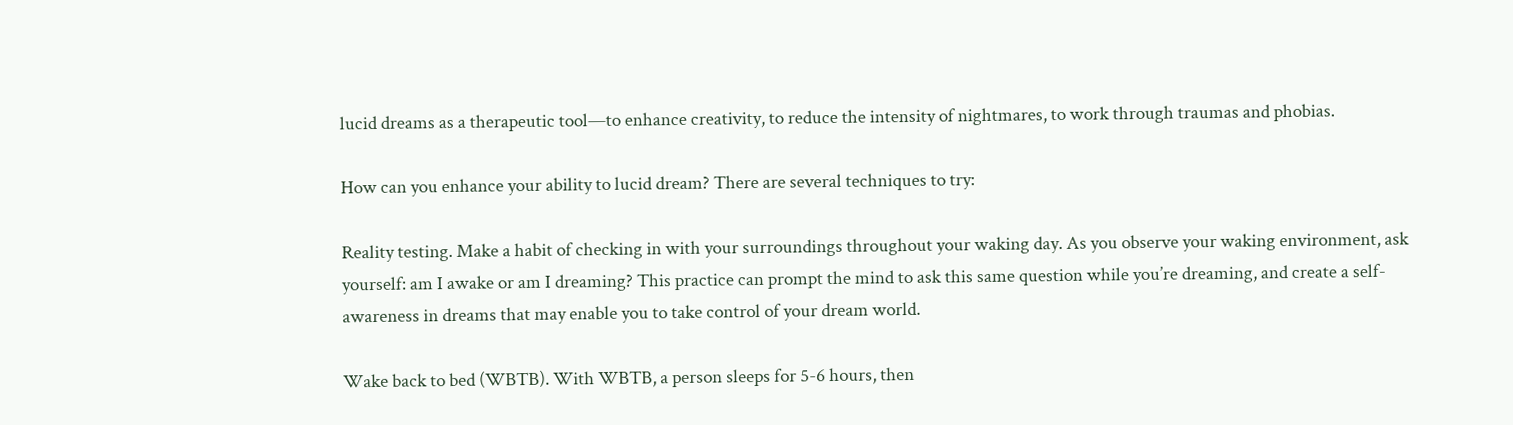lucid dreams as a therapeutic tool—to enhance creativity, to reduce the intensity of nightmares, to work through traumas and phobias.

How can you enhance your ability to lucid dream? There are several techniques to try:

Reality testing. Make a habit of checking in with your surroundings throughout your waking day. As you observe your waking environment, ask yourself: am I awake or am I dreaming? This practice can prompt the mind to ask this same question while you’re dreaming, and create a self-awareness in dreams that may enable you to take control of your dream world.

Wake back to bed (WBTB). With WBTB, a person sleeps for 5-6 hours, then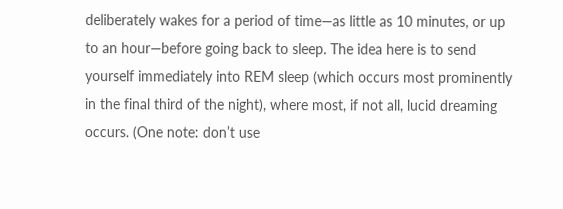deliberately wakes for a period of time—as little as 10 minutes, or up to an hour—before going back to sleep. The idea here is to send yourself immediately into REM sleep (which occurs most prominently in the final third of the night), where most, if not all, lucid dreaming occurs. (One note: don’t use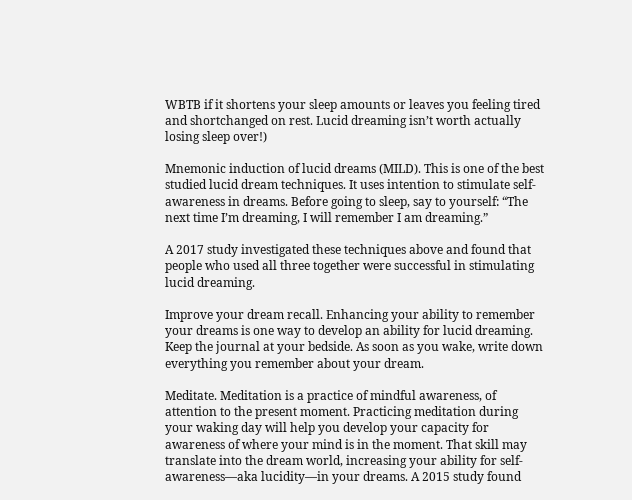WBTB if it shortens your sleep amounts or leaves you feeling tired and shortchanged on rest. Lucid dreaming isn’t worth actually losing sleep over!)

Mnemonic induction of lucid dreams (MILD). This is one of the best studied lucid dream techniques. It uses intention to stimulate self-awareness in dreams. Before going to sleep, say to yourself: “The next time I’m dreaming, I will remember I am dreaming.”

A 2017 study investigated these techniques above and found that people who used all three together were successful in stimulating lucid dreaming.

Improve your dream recall. Enhancing your ability to remember your dreams is one way to develop an ability for lucid dreaming. Keep the journal at your bedside. As soon as you wake, write down everything you remember about your dream.

Meditate. Meditation is a practice of mindful awareness, of attention to the present moment. Practicing meditation during your waking day will help you develop your capacity for awareness of where your mind is in the moment. That skill may translate into the dream world, increasing your ability for self-awareness—aka lucidity—in your dreams. A 2015 study found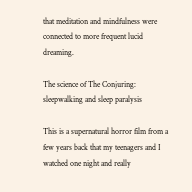that meditation and mindfulness were connected to more frequent lucid dreaming.

The science of The Conjuring: sleepwalking and sleep paralysis

This is a supernatural horror film from a few years back that my teenagers and I watched one night and really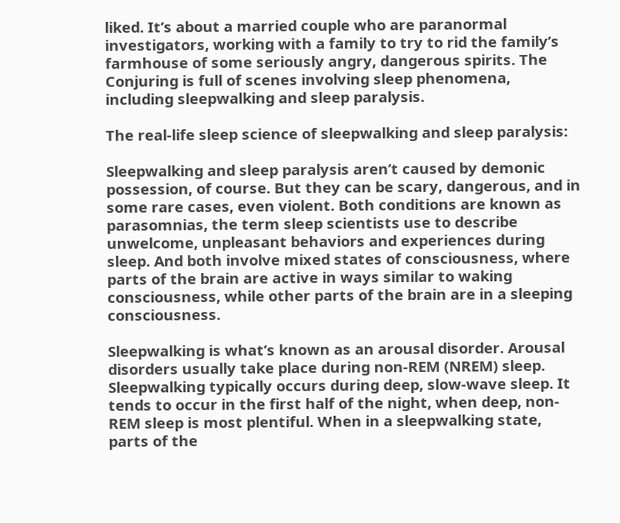liked. It’s about a married couple who are paranormal investigators, working with a family to try to rid the family’s farmhouse of some seriously angry, dangerous spirits. The Conjuring is full of scenes involving sleep phenomena, including sleepwalking and sleep paralysis.

The real-life sleep science of sleepwalking and sleep paralysis:

Sleepwalking and sleep paralysis aren’t caused by demonic possession, of course. But they can be scary, dangerous, and in some rare cases, even violent. Both conditions are known as parasomnias, the term sleep scientists use to describe unwelcome, unpleasant behaviors and experiences during sleep. And both involve mixed states of consciousness, where parts of the brain are active in ways similar to waking consciousness, while other parts of the brain are in a sleeping consciousness.

Sleepwalking is what’s known as an arousal disorder. Arousal disorders usually take place during non-REM (NREM) sleep. Sleepwalking typically occurs during deep, slow-wave sleep. It tends to occur in the first half of the night, when deep, non-REM sleep is most plentiful. When in a sleepwalking state, parts of the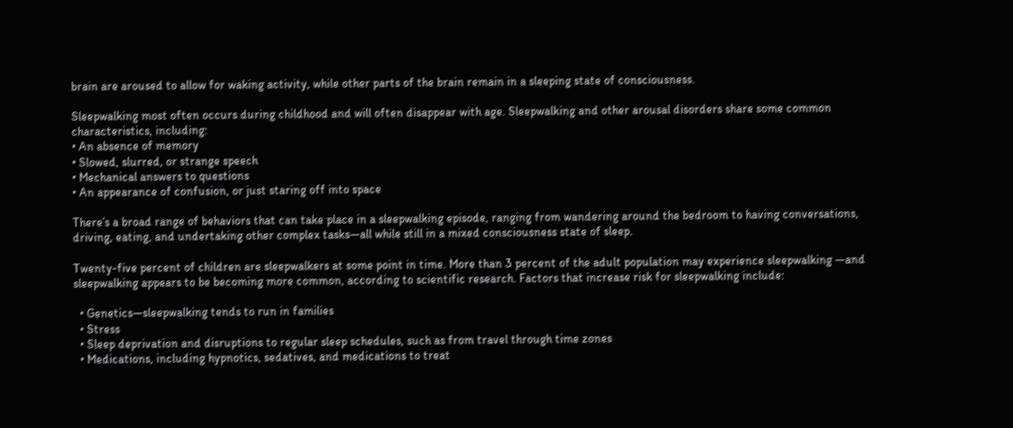brain are aroused to allow for waking activity, while other parts of the brain remain in a sleeping state of consciousness.

Sleepwalking most often occurs during childhood and will often disappear with age. Sleepwalking and other arousal disorders share some common characteristics, including:
• An absence of memory
• Slowed, slurred, or strange speech
• Mechanical answers to questions
• An appearance of confusion, or just staring off into space

There’s a broad range of behaviors that can take place in a sleepwalking episode, ranging from wandering around the bedroom to having conversations, driving, eating, and undertaking other complex tasks—all while still in a mixed consciousness state of sleep.

Twenty-five percent of children are sleepwalkers at some point in time. More than 3 percent of the adult population may experience sleepwalking —and sleepwalking appears to be becoming more common, according to scientific research. Factors that increase risk for sleepwalking include:

  • Genetics—sleepwalking tends to run in families
  • Stress
  • Sleep deprivation and disruptions to regular sleep schedules, such as from travel through time zones
  • Medications, including hypnotics, sedatives, and medications to treat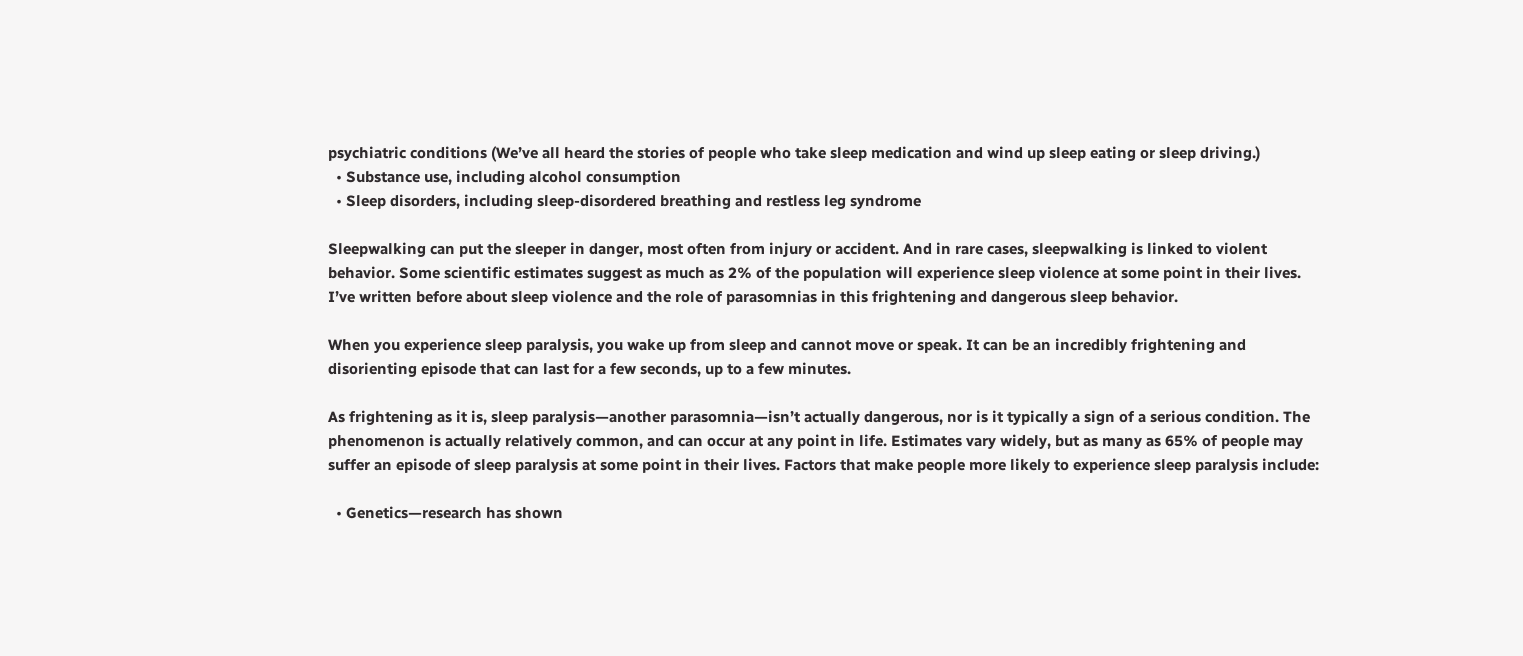psychiatric conditions (We’ve all heard the stories of people who take sleep medication and wind up sleep eating or sleep driving.)
  • Substance use, including alcohol consumption
  • Sleep disorders, including sleep-disordered breathing and restless leg syndrome

Sleepwalking can put the sleeper in danger, most often from injury or accident. And in rare cases, sleepwalking is linked to violent behavior. Some scientific estimates suggest as much as 2% of the population will experience sleep violence at some point in their lives. I’ve written before about sleep violence and the role of parasomnias in this frightening and dangerous sleep behavior.

When you experience sleep paralysis, you wake up from sleep and cannot move or speak. It can be an incredibly frightening and disorienting episode that can last for a few seconds, up to a few minutes.

As frightening as it is, sleep paralysis—another parasomnia—isn’t actually dangerous, nor is it typically a sign of a serious condition. The phenomenon is actually relatively common, and can occur at any point in life. Estimates vary widely, but as many as 65% of people may suffer an episode of sleep paralysis at some point in their lives. Factors that make people more likely to experience sleep paralysis include:

  • Genetics—research has shown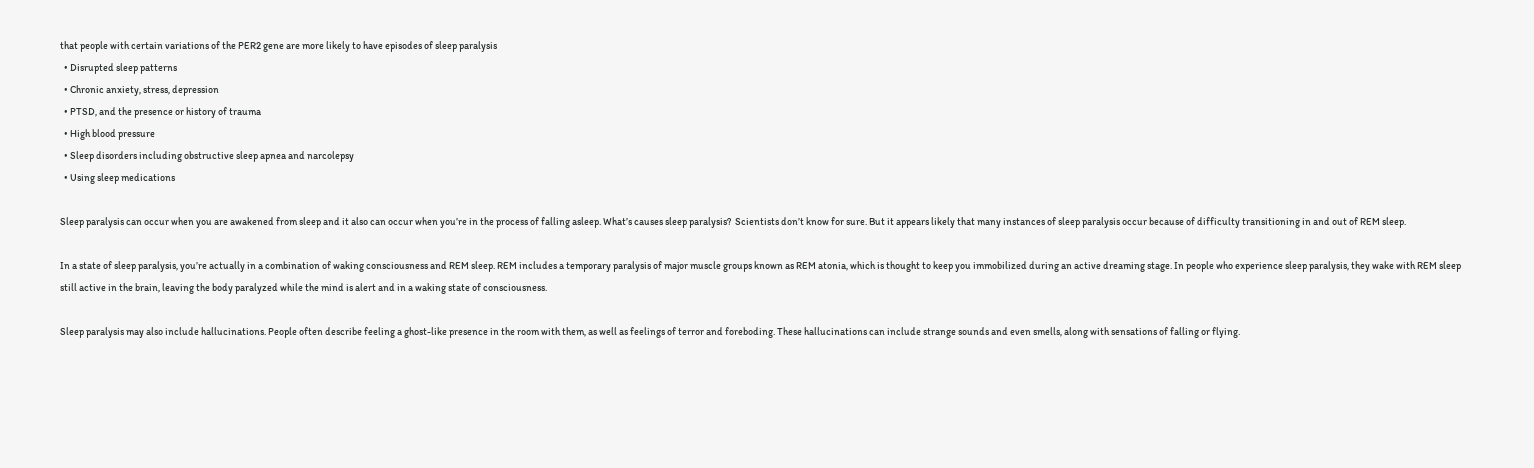that people with certain variations of the PER2 gene are more likely to have episodes of sleep paralysis
  • Disrupted sleep patterns
  • Chronic anxiety, stress, depression
  • PTSD, and the presence or history of trauma
  • High blood pressure
  • Sleep disorders including obstructive sleep apnea and narcolepsy
  • Using sleep medications

Sleep paralysis can occur when you are awakened from sleep and it also can occur when you’re in the process of falling asleep. What’s causes sleep paralysis?  Scientists don’t know for sure. But it appears likely that many instances of sleep paralysis occur because of difficulty transitioning in and out of REM sleep.

In a state of sleep paralysis, you’re actually in a combination of waking consciousness and REM sleep. REM includes a temporary paralysis of major muscle groups known as REM atonia, which is thought to keep you immobilized during an active dreaming stage. In people who experience sleep paralysis, they wake with REM sleep still active in the brain, leaving the body paralyzed while the mind is alert and in a waking state of consciousness.

Sleep paralysis may also include hallucinations. People often describe feeling a ghost-like presence in the room with them, as well as feelings of terror and foreboding. These hallucinations can include strange sounds and even smells, along with sensations of falling or flying.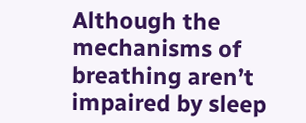Although the mechanisms of breathing aren’t impaired by sleep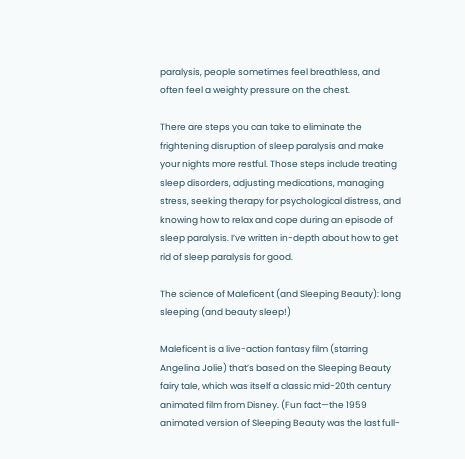paralysis, people sometimes feel breathless, and often feel a weighty pressure on the chest.

There are steps you can take to eliminate the frightening disruption of sleep paralysis and make your nights more restful. Those steps include treating sleep disorders, adjusting medications, managing stress, seeking therapy for psychological distress, and knowing how to relax and cope during an episode of sleep paralysis. I’ve written in-depth about how to get rid of sleep paralysis for good.

The science of Maleficent (and Sleeping Beauty): long sleeping (and beauty sleep!)

Maleficent is a live-action fantasy film (starring Angelina Jolie) that’s based on the Sleeping Beauty fairy tale, which was itself a classic mid-20th century animated film from Disney. (Fun fact—the 1959 animated version of Sleeping Beauty was the last full-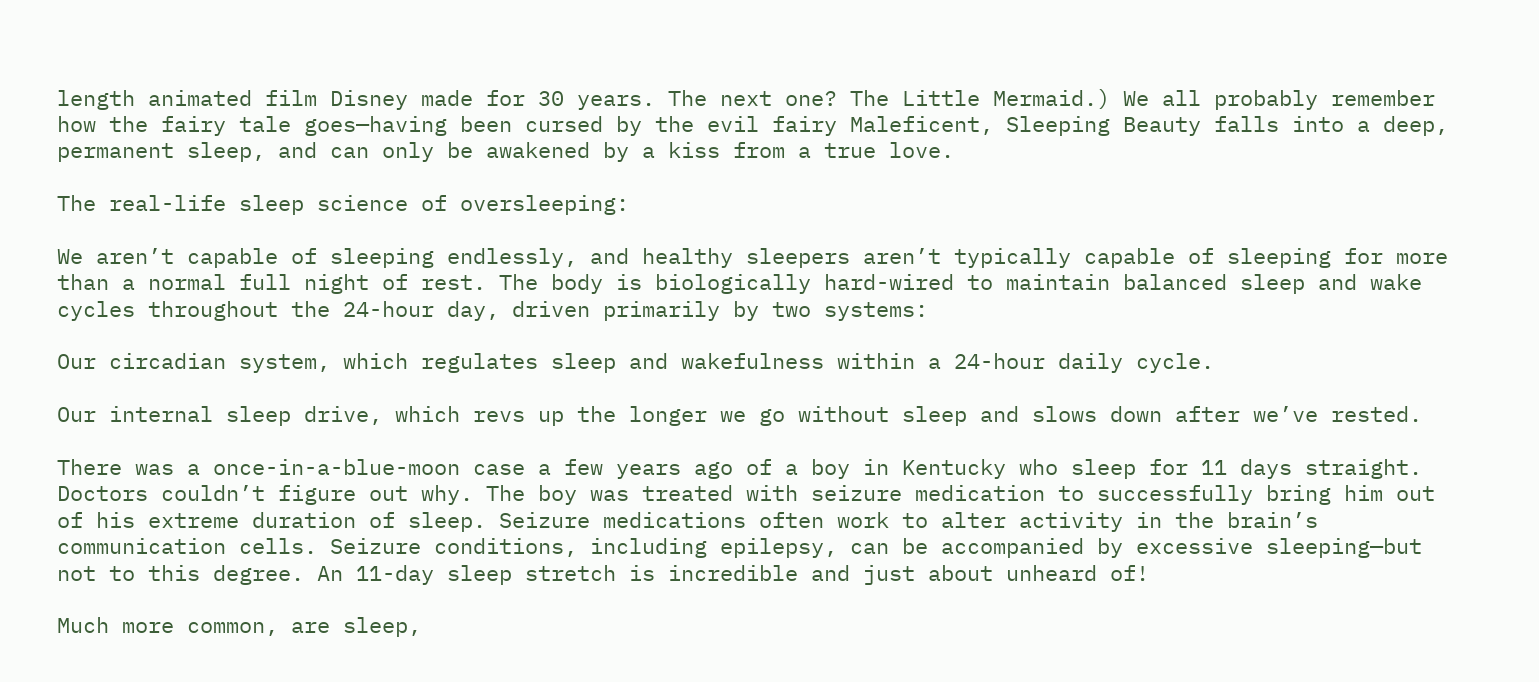length animated film Disney made for 30 years. The next one? The Little Mermaid.) We all probably remember how the fairy tale goes—having been cursed by the evil fairy Maleficent, Sleeping Beauty falls into a deep, permanent sleep, and can only be awakened by a kiss from a true love.

The real-life sleep science of oversleeping:

We aren’t capable of sleeping endlessly, and healthy sleepers aren’t typically capable of sleeping for more than a normal full night of rest. The body is biologically hard-wired to maintain balanced sleep and wake cycles throughout the 24-hour day, driven primarily by two systems:

Our circadian system, which regulates sleep and wakefulness within a 24-hour daily cycle.

Our internal sleep drive, which revs up the longer we go without sleep and slows down after we’ve rested.

There was a once-in-a-blue-moon case a few years ago of a boy in Kentucky who sleep for 11 days straight. Doctors couldn’t figure out why. The boy was treated with seizure medication to successfully bring him out of his extreme duration of sleep. Seizure medications often work to alter activity in the brain’s communication cells. Seizure conditions, including epilepsy, can be accompanied by excessive sleeping—but not to this degree. An 11-day sleep stretch is incredible and just about unheard of!

Much more common, are sleep,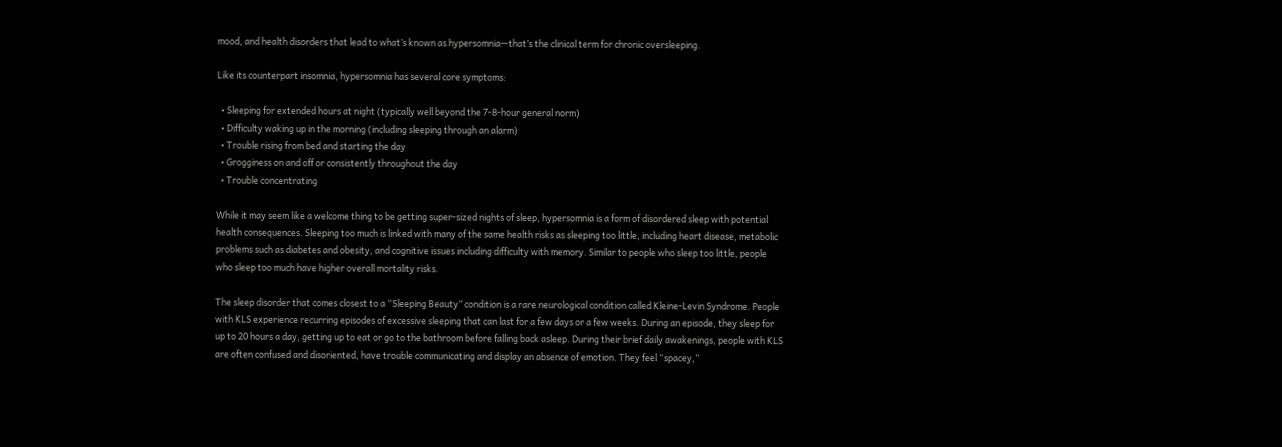mood, and health disorders that lead to what’s known as hypersomnia—that’s the clinical term for chronic oversleeping.

Like its counterpart insomnia, hypersomnia has several core symptoms:

  • Sleeping for extended hours at night (typically well beyond the 7-8-hour general norm)
  • Difficulty waking up in the morning (including sleeping through an alarm)
  • Trouble rising from bed and starting the day
  • Grogginess on and off or consistently throughout the day
  • Trouble concentrating

While it may seem like a welcome thing to be getting super-sized nights of sleep, hypersomnia is a form of disordered sleep with potential health consequences. Sleeping too much is linked with many of the same health risks as sleeping too little, including heart disease, metabolic problems such as diabetes and obesity, and cognitive issues including difficulty with memory. Similar to people who sleep too little, people who sleep too much have higher overall mortality risks.

The sleep disorder that comes closest to a “Sleeping Beauty” condition is a rare neurological condition called Kleine-Levin Syndrome. People with KLS experience recurring episodes of excessive sleeping that can last for a few days or a few weeks. During an episode, they sleep for up to 20 hours a day, getting up to eat or go to the bathroom before falling back asleep. During their brief daily awakenings, people with KLS are often confused and disoriented, have trouble communicating and display an absence of emotion. They feel “spacey,”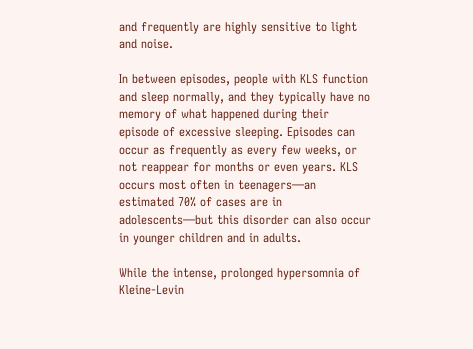and frequently are highly sensitive to light and noise.

In between episodes, people with KLS function and sleep normally, and they typically have no memory of what happened during their episode of excessive sleeping. Episodes can occur as frequently as every few weeks, or not reappear for months or even years. KLS occurs most often in teenagers—an estimated 70% of cases are in adolescents—but this disorder can also occur in younger children and in adults.

While the intense, prolonged hypersomnia of Kleine-Levin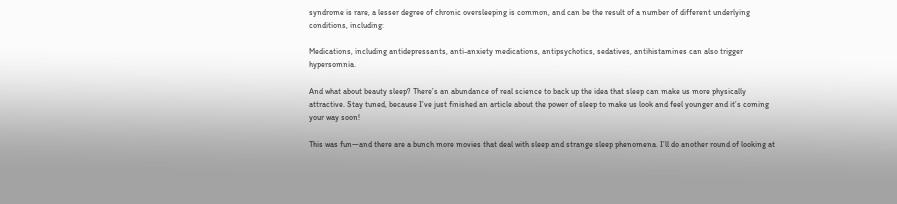syndrome is rare, a lesser degree of chronic oversleeping is common, and can be the result of a number of different underlying conditions, including:

Medications, including antidepressants, anti-anxiety medications, antipsychotics, sedatives, antihistamines can also trigger hypersomnia.

And what about beauty sleep? There’s an abundance of real science to back up the idea that sleep can make us more physically attractive. Stay tuned, because I’ve just finished an article about the power of sleep to make us look and feel younger and it’s coming your way soon!

This was fun—and there are a bunch more movies that deal with sleep and strange sleep phenomena. I’ll do another round of looking at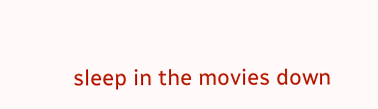sleep in the movies down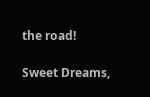the road!

Sweet Dreams,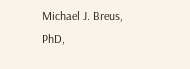Michael J. Breus, PhD,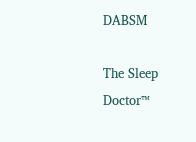DABSM

The Sleep Doctor™